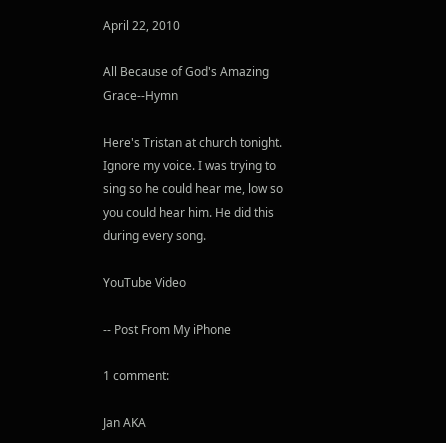April 22, 2010

All Because of God's Amazing Grace--Hymn

Here's Tristan at church tonight. Ignore my voice. I was trying to sing so he could hear me, low so you could hear him. He did this during every song.

YouTube Video

-- Post From My iPhone

1 comment:

Jan AKA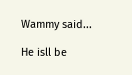Wammy said...

He isll be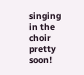singing in the choir pretty soon!